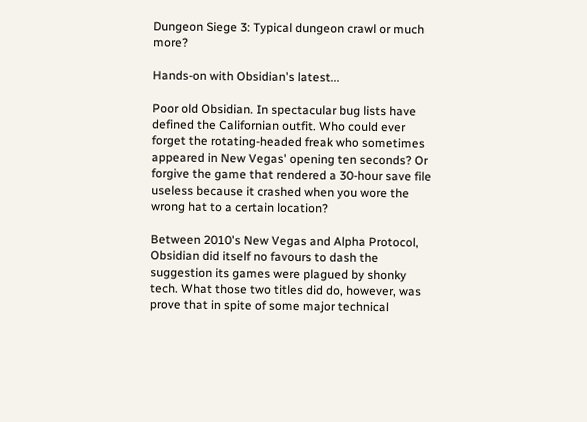Dungeon Siege 3: Typical dungeon crawl or much more?

Hands-on with Obsidian's latest...

Poor old Obsidian. In spectacular bug lists have defined the Californian outfit. Who could ever forget the rotating-headed freak who sometimes appeared in New Vegas' opening ten seconds? Or forgive the game that rendered a 30-hour save file useless because it crashed when you wore the wrong hat to a certain location?

Between 2010's New Vegas and Alpha Protocol, Obsidian did itself no favours to dash the suggestion its games were plagued by shonky tech. What those two titles did do, however, was prove that in spite of some major technical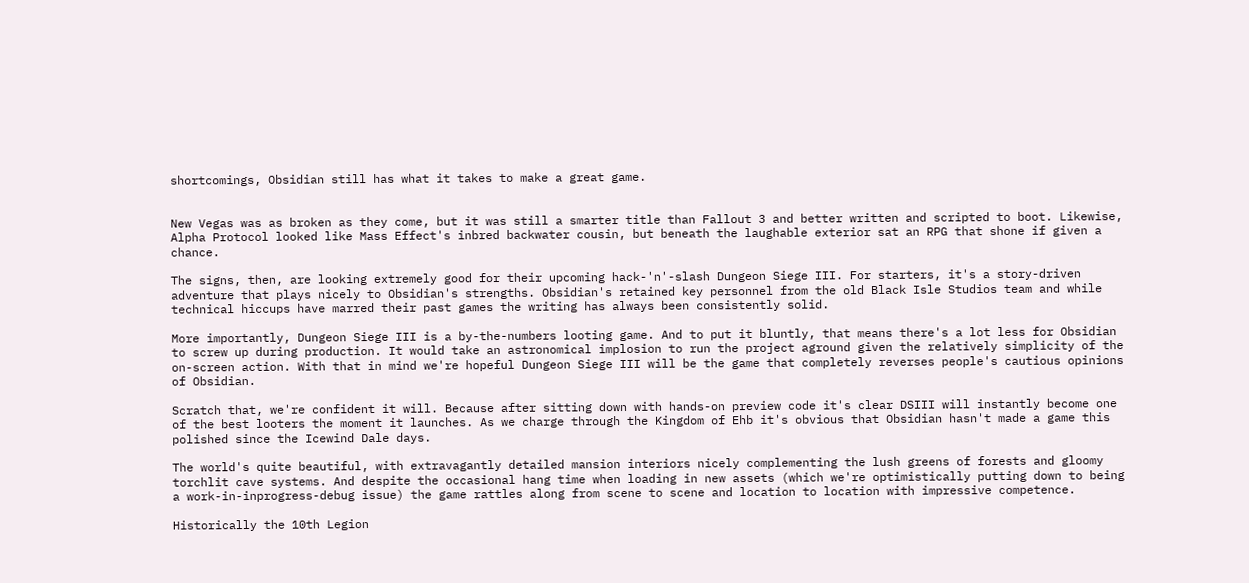shortcomings, Obsidian still has what it takes to make a great game.


New Vegas was as broken as they come, but it was still a smarter title than Fallout 3 and better written and scripted to boot. Likewise, Alpha Protocol looked like Mass Effect's inbred backwater cousin, but beneath the laughable exterior sat an RPG that shone if given a chance.

The signs, then, are looking extremely good for their upcoming hack-'n'-slash Dungeon Siege III. For starters, it's a story-driven adventure that plays nicely to Obsidian's strengths. Obsidian's retained key personnel from the old Black Isle Studios team and while technical hiccups have marred their past games the writing has always been consistently solid.

More importantly, Dungeon Siege III is a by-the-numbers looting game. And to put it bluntly, that means there's a lot less for Obsidian to screw up during production. It would take an astronomical implosion to run the project aground given the relatively simplicity of the on-screen action. With that in mind we're hopeful Dungeon Siege III will be the game that completely reverses people's cautious opinions of Obsidian.

Scratch that, we're confident it will. Because after sitting down with hands-on preview code it's clear DSIII will instantly become one of the best looters the moment it launches. As we charge through the Kingdom of Ehb it's obvious that Obsidian hasn't made a game this polished since the Icewind Dale days.

The world's quite beautiful, with extravagantly detailed mansion interiors nicely complementing the lush greens of forests and gloomy torchlit cave systems. And despite the occasional hang time when loading in new assets (which we're optimistically putting down to being a work-in-inprogress-debug issue) the game rattles along from scene to scene and location to location with impressive competence.

Historically the 10th Legion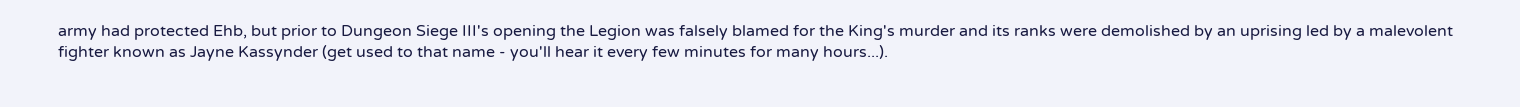army had protected Ehb, but prior to Dungeon Siege III's opening the Legion was falsely blamed for the King's murder and its ranks were demolished by an uprising led by a malevolent fighter known as Jayne Kassynder (get used to that name - you'll hear it every few minutes for many hours...).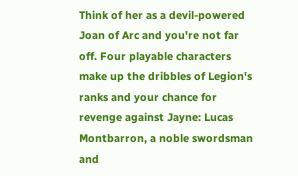Think of her as a devil-powered Joan of Arc and you're not far off. Four playable characters make up the dribbles of Legion's ranks and your chance for revenge against Jayne: Lucas Montbarron, a noble swordsman and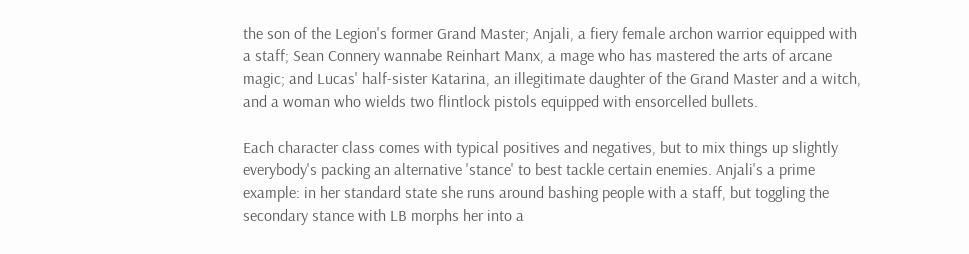the son of the Legion's former Grand Master; Anjali, a fiery female archon warrior equipped with a staff; Sean Connery wannabe Reinhart Manx, a mage who has mastered the arts of arcane magic; and Lucas' half-sister Katarina, an illegitimate daughter of the Grand Master and a witch, and a woman who wields two flintlock pistols equipped with ensorcelled bullets.

Each character class comes with typical positives and negatives, but to mix things up slightly everybody's packing an alternative 'stance' to best tackle certain enemies. Anjali's a prime example: in her standard state she runs around bashing people with a staff, but toggling the secondary stance with LB morphs her into a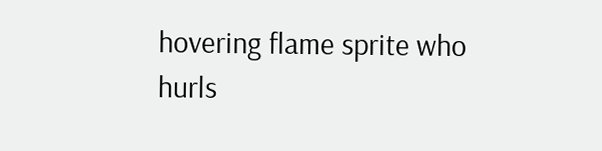hovering flame sprite who hurls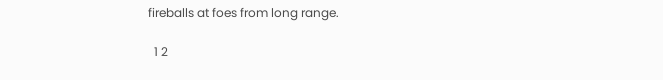fireballs at foes from long range.

  1 2